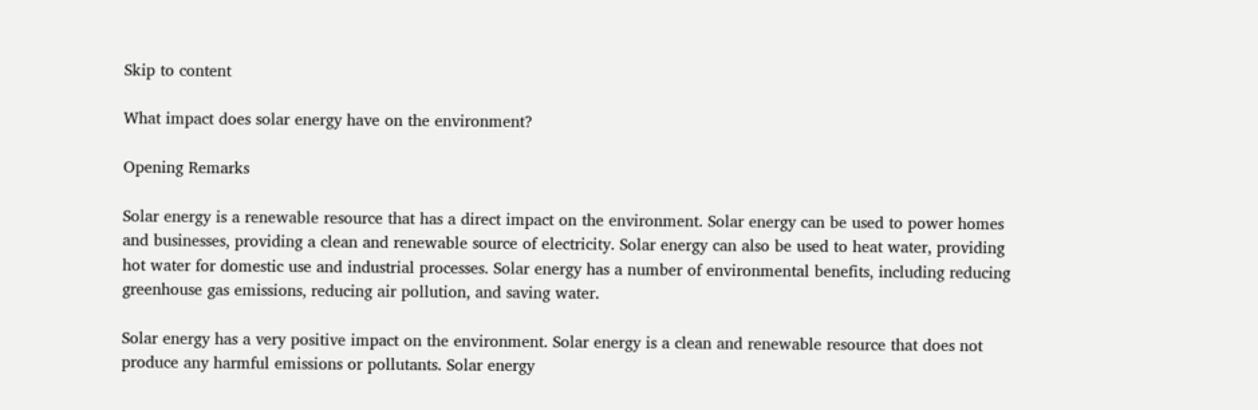Skip to content

What impact does solar energy have on the environment?

Opening Remarks

Solar energy is a renewable resource that has a direct impact on the environment. Solar energy can be used to power homes and businesses, providing a clean and renewable source of electricity. Solar energy can also be used to heat water, providing hot water for domestic use and industrial processes. Solar energy has a number of environmental benefits, including reducing greenhouse gas emissions, reducing air pollution, and saving water.

Solar energy has a very positive impact on the environment. Solar energy is a clean and renewable resource that does not produce any harmful emissions or pollutants. Solar energy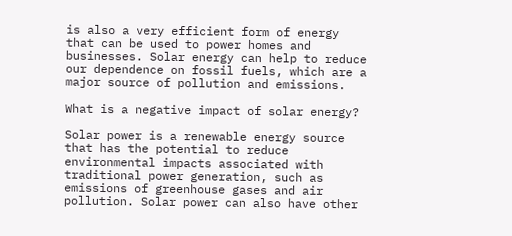is also a very efficient form of energy that can be used to power homes and businesses. Solar energy can help to reduce our dependence on fossil fuels, which are a major source of pollution and emissions.

What is a negative impact of solar energy?

Solar power is a renewable energy source that has the potential to reduce environmental impacts associated with traditional power generation, such as emissions of greenhouse gases and air pollution. Solar power can also have other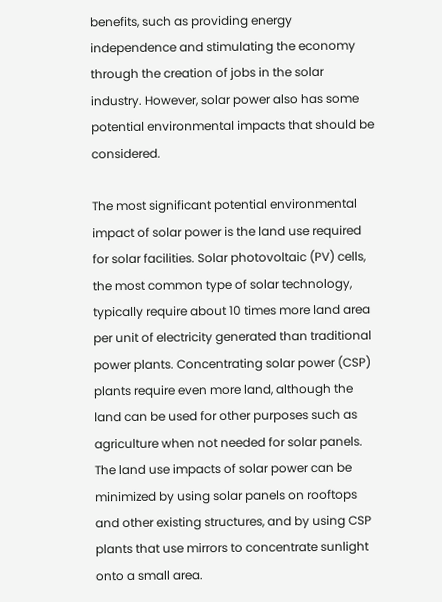benefits, such as providing energy independence and stimulating the economy through the creation of jobs in the solar industry. However, solar power also has some potential environmental impacts that should be considered.

The most significant potential environmental impact of solar power is the land use required for solar facilities. Solar photovoltaic (PV) cells, the most common type of solar technology, typically require about 10 times more land area per unit of electricity generated than traditional power plants. Concentrating solar power (CSP) plants require even more land, although the land can be used for other purposes such as agriculture when not needed for solar panels. The land use impacts of solar power can be minimized by using solar panels on rooftops and other existing structures, and by using CSP plants that use mirrors to concentrate sunlight onto a small area.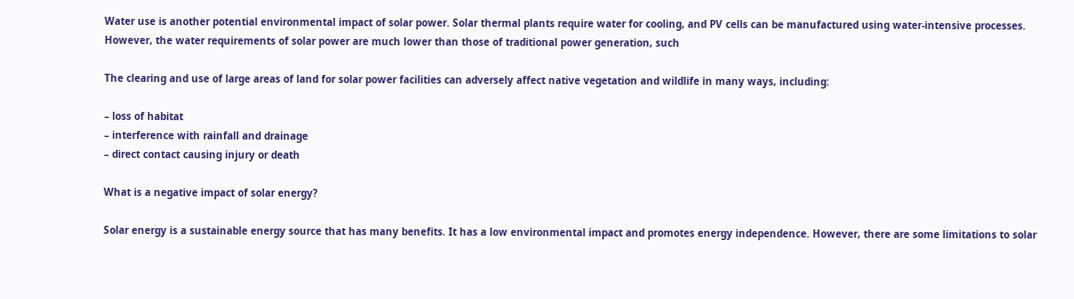Water use is another potential environmental impact of solar power. Solar thermal plants require water for cooling, and PV cells can be manufactured using water-intensive processes. However, the water requirements of solar power are much lower than those of traditional power generation, such

The clearing and use of large areas of land for solar power facilities can adversely affect native vegetation and wildlife in many ways, including:

– loss of habitat
– interference with rainfall and drainage
– direct contact causing injury or death

What is a negative impact of solar energy?

Solar energy is a sustainable energy source that has many benefits. It has a low environmental impact and promotes energy independence. However, there are some limitations to solar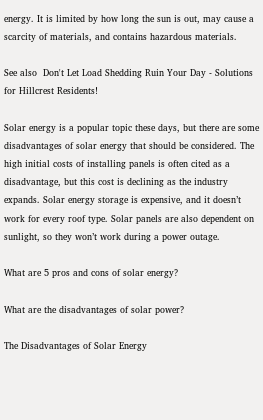energy. It is limited by how long the sun is out, may cause a scarcity of materials, and contains hazardous materials.

See also  Don't Let Load Shedding Ruin Your Day - Solutions for Hillcrest Residents!

Solar energy is a popular topic these days, but there are some disadvantages of solar energy that should be considered. The high initial costs of installing panels is often cited as a disadvantage, but this cost is declining as the industry expands. Solar energy storage is expensive, and it doesn’t work for every roof type. Solar panels are also dependent on sunlight, so they won’t work during a power outage.

What are 5 pros and cons of solar energy?

What are the disadvantages of solar power?

The Disadvantages of Solar Energy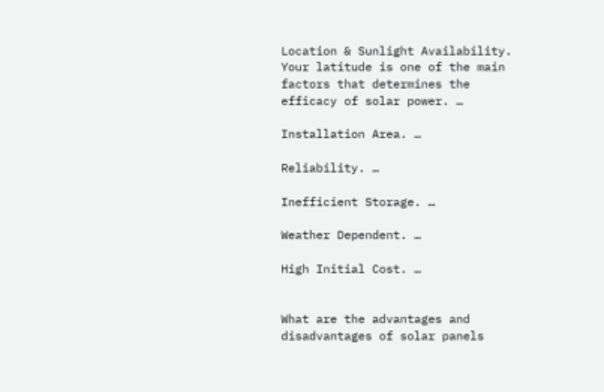Location & Sunlight Availability. Your latitude is one of the main factors that determines the efficacy of solar power. …

Installation Area. …

Reliability. …

Inefficient Storage. …

Weather Dependent. …

High Initial Cost. …


What are the advantages and disadvantages of solar panels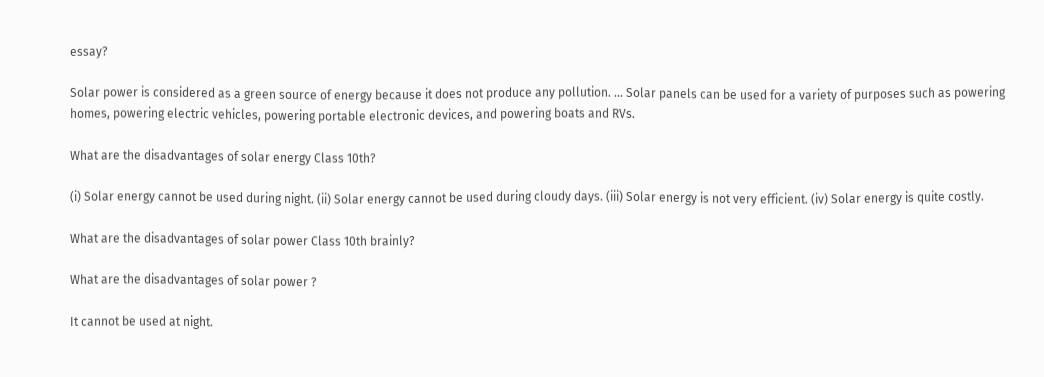essay?

Solar power is considered as a green source of energy because it does not produce any pollution. … Solar panels can be used for a variety of purposes such as powering homes, powering electric vehicles, powering portable electronic devices, and powering boats and RVs.

What are the disadvantages of solar energy Class 10th?

(i) Solar energy cannot be used during night. (ii) Solar energy cannot be used during cloudy days. (iii) Solar energy is not very efficient. (iv) Solar energy is quite costly.

What are the disadvantages of solar power Class 10th brainly?

What are the disadvantages of solar power ?

It cannot be used at night.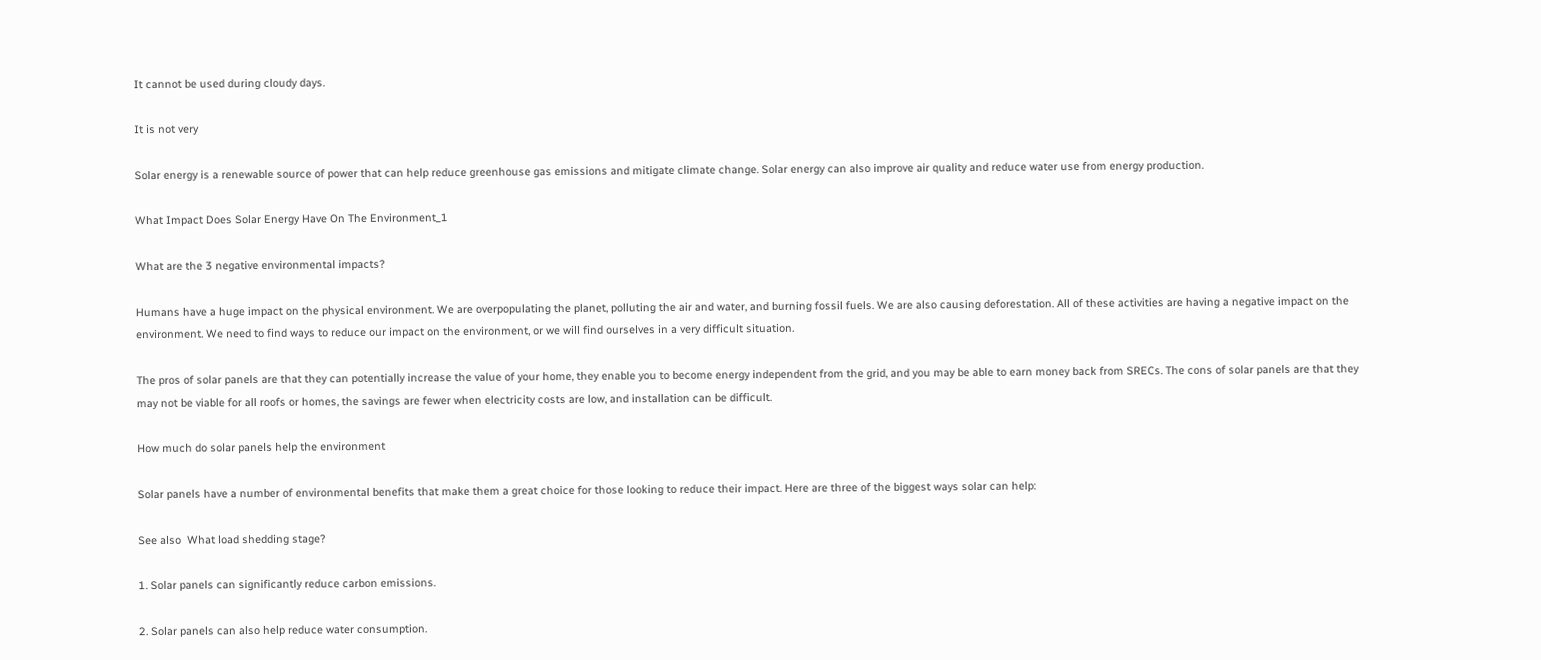It cannot be used during cloudy days.

It is not very

Solar energy is a renewable source of power that can help reduce greenhouse gas emissions and mitigate climate change. Solar energy can also improve air quality and reduce water use from energy production.

What Impact Does Solar Energy Have On The Environment_1

What are the 3 negative environmental impacts?

Humans have a huge impact on the physical environment. We are overpopulating the planet, polluting the air and water, and burning fossil fuels. We are also causing deforestation. All of these activities are having a negative impact on the environment. We need to find ways to reduce our impact on the environment, or we will find ourselves in a very difficult situation.

The pros of solar panels are that they can potentially increase the value of your home, they enable you to become energy independent from the grid, and you may be able to earn money back from SRECs. The cons of solar panels are that they may not be viable for all roofs or homes, the savings are fewer when electricity costs are low, and installation can be difficult.

How much do solar panels help the environment

Solar panels have a number of environmental benefits that make them a great choice for those looking to reduce their impact. Here are three of the biggest ways solar can help:

See also  What load shedding stage?

1. Solar panels can significantly reduce carbon emissions.

2. Solar panels can also help reduce water consumption.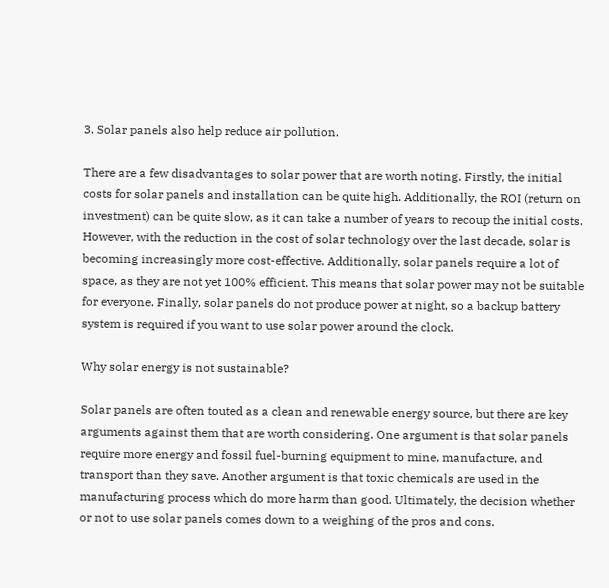3. Solar panels also help reduce air pollution.

There are a few disadvantages to solar power that are worth noting. Firstly, the initial costs for solar panels and installation can be quite high. Additionally, the ROI (return on investment) can be quite slow, as it can take a number of years to recoup the initial costs. However, with the reduction in the cost of solar technology over the last decade, solar is becoming increasingly more cost-effective. Additionally, solar panels require a lot of space, as they are not yet 100% efficient. This means that solar power may not be suitable for everyone. Finally, solar panels do not produce power at night, so a backup battery system is required if you want to use solar power around the clock.

Why solar energy is not sustainable?

Solar panels are often touted as a clean and renewable energy source, but there are key arguments against them that are worth considering. One argument is that solar panels require more energy and fossil fuel-burning equipment to mine, manufacture, and transport than they save. Another argument is that toxic chemicals are used in the manufacturing process which do more harm than good. Ultimately, the decision whether or not to use solar panels comes down to a weighing of the pros and cons.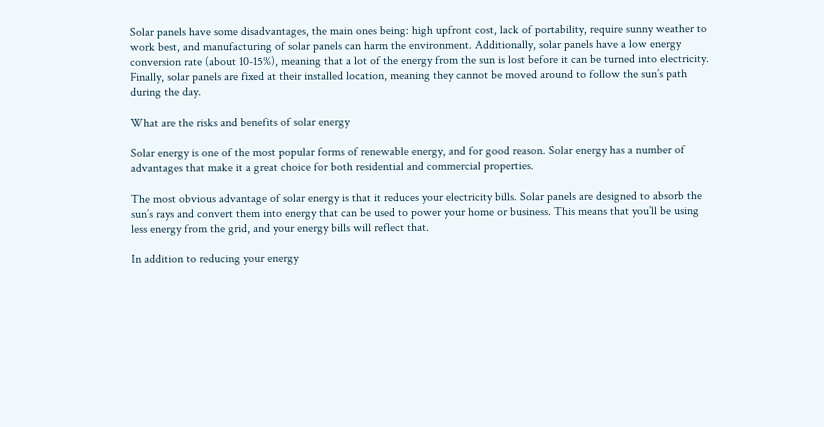Solar panels have some disadvantages, the main ones being: high upfront cost, lack of portability, require sunny weather to work best, and manufacturing of solar panels can harm the environment. Additionally, solar panels have a low energy conversion rate (about 10-15%), meaning that a lot of the energy from the sun is lost before it can be turned into electricity. Finally, solar panels are fixed at their installed location, meaning they cannot be moved around to follow the sun’s path during the day.

What are the risks and benefits of solar energy

Solar energy is one of the most popular forms of renewable energy, and for good reason. Solar energy has a number of advantages that make it a great choice for both residential and commercial properties.

The most obvious advantage of solar energy is that it reduces your electricity bills. Solar panels are designed to absorb the sun’s rays and convert them into energy that can be used to power your home or business. This means that you’ll be using less energy from the grid, and your energy bills will reflect that.

In addition to reducing your energy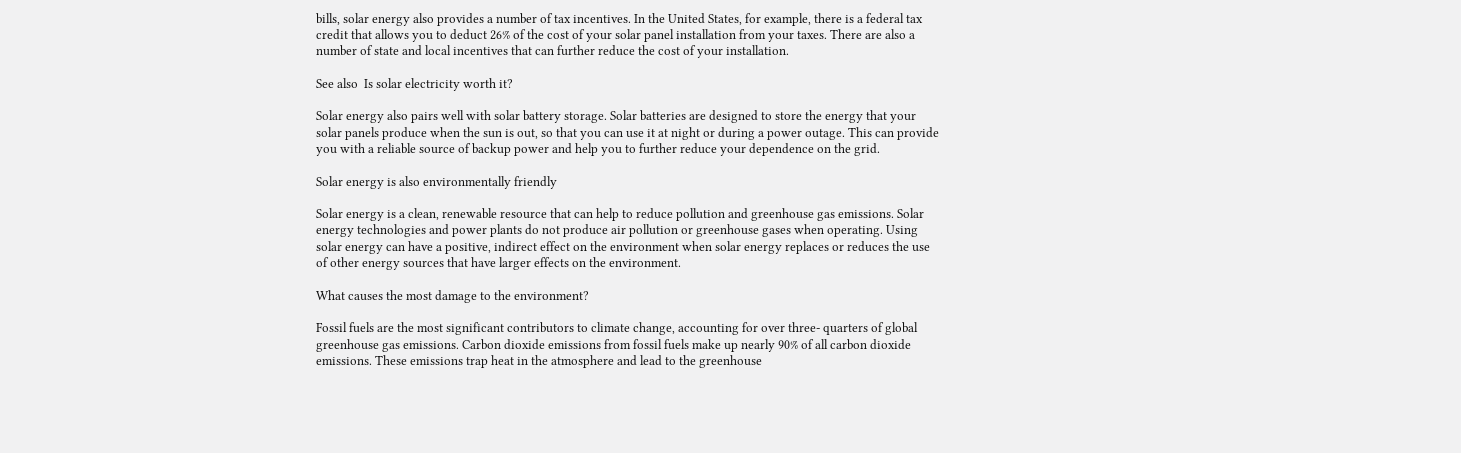bills, solar energy also provides a number of tax incentives. In the United States, for example, there is a federal tax credit that allows you to deduct 26% of the cost of your solar panel installation from your taxes. There are also a number of state and local incentives that can further reduce the cost of your installation.

See also  Is solar electricity worth it?

Solar energy also pairs well with solar battery storage. Solar batteries are designed to store the energy that your solar panels produce when the sun is out, so that you can use it at night or during a power outage. This can provide you with a reliable source of backup power and help you to further reduce your dependence on the grid.

Solar energy is also environmentally friendly

Solar energy is a clean, renewable resource that can help to reduce pollution and greenhouse gas emissions. Solar energy technologies and power plants do not produce air pollution or greenhouse gases when operating. Using solar energy can have a positive, indirect effect on the environment when solar energy replaces or reduces the use of other energy sources that have larger effects on the environment.

What causes the most damage to the environment?

Fossil fuels are the most significant contributors to climate change, accounting for over three- quarters of global greenhouse gas emissions. Carbon dioxide emissions from fossil fuels make up nearly 90% of all carbon dioxide emissions. These emissions trap heat in the atmosphere and lead to the greenhouse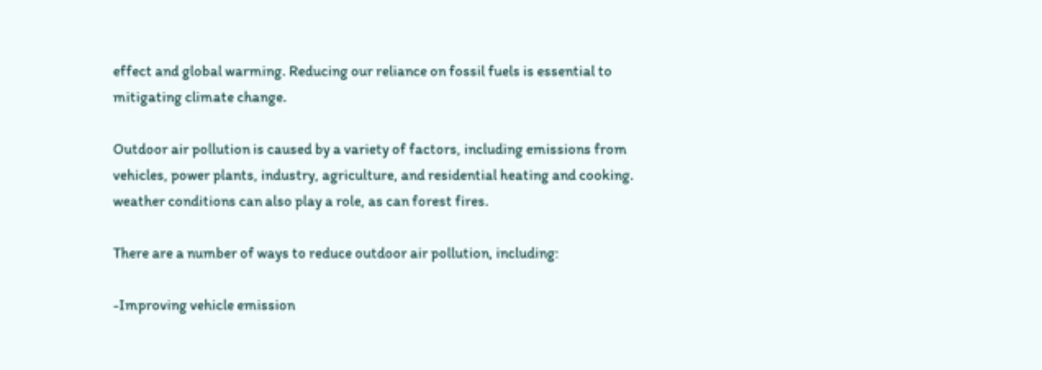effect and global warming. Reducing our reliance on fossil fuels is essential to mitigating climate change.

Outdoor air pollution is caused by a variety of factors, including emissions from vehicles, power plants, industry, agriculture, and residential heating and cooking. weather conditions can also play a role, as can forest fires.

There are a number of ways to reduce outdoor air pollution, including:

-Improving vehicle emission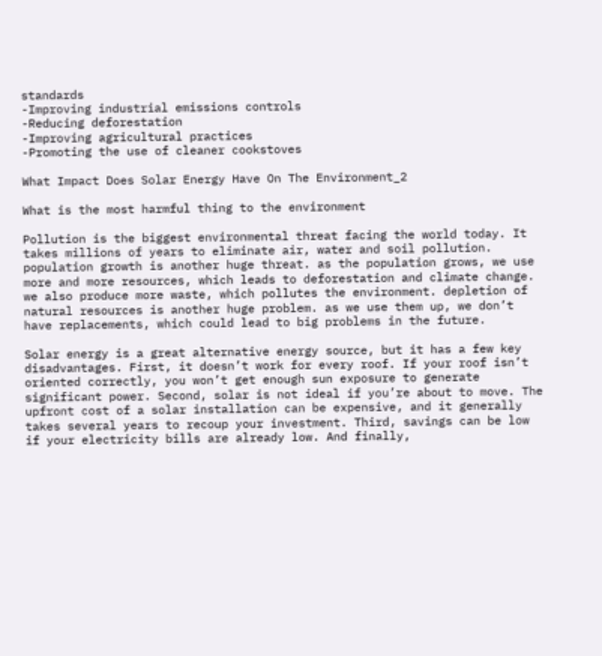standards
-Improving industrial emissions controls
-Reducing deforestation
-Improving agricultural practices
-Promoting the use of cleaner cookstoves

What Impact Does Solar Energy Have On The Environment_2

What is the most harmful thing to the environment

Pollution is the biggest environmental threat facing the world today. It takes millions of years to eliminate air, water and soil pollution. population growth is another huge threat. as the population grows, we use more and more resources, which leads to deforestation and climate change. we also produce more waste, which pollutes the environment. depletion of natural resources is another huge problem. as we use them up, we don’t have replacements, which could lead to big problems in the future.

Solar energy is a great alternative energy source, but it has a few key disadvantages. First, it doesn’t work for every roof. If your roof isn’t oriented correctly, you won’t get enough sun exposure to generate significant power. Second, solar is not ideal if you’re about to move. The upfront cost of a solar installation can be expensive, and it generally takes several years to recoup your investment. Third, savings can be low if your electricity bills are already low. And finally,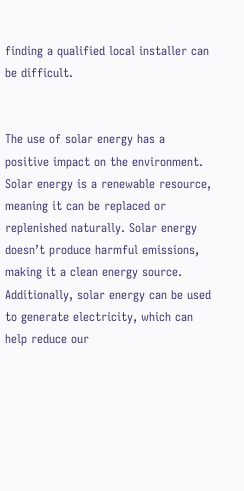finding a qualified local installer can be difficult.


The use of solar energy has a positive impact on the environment. Solar energy is a renewable resource, meaning it can be replaced or replenished naturally. Solar energy doesn’t produce harmful emissions, making it a clean energy source. Additionally, solar energy can be used to generate electricity, which can help reduce our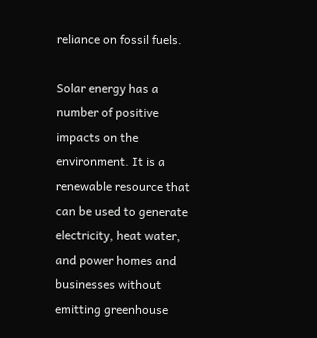reliance on fossil fuels.

Solar energy has a number of positive impacts on the environment. It is a renewable resource that can be used to generate electricity, heat water, and power homes and businesses without emitting greenhouse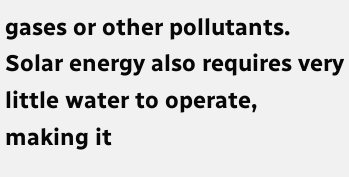gases or other pollutants. Solar energy also requires very little water to operate, making it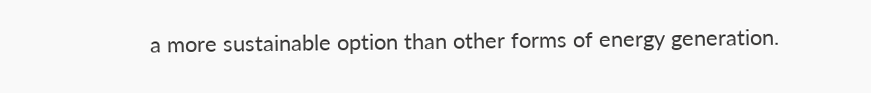a more sustainable option than other forms of energy generation.